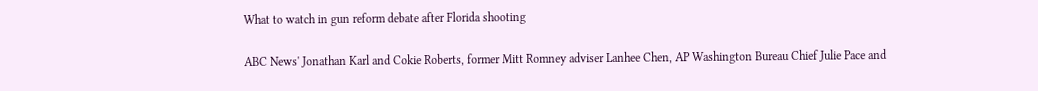What to watch in gun reform debate after Florida shooting

ABC News' Jonathan Karl and Cokie Roberts, former Mitt Romney adviser Lanhee Chen, AP Washington Bureau Chief Julie Pace and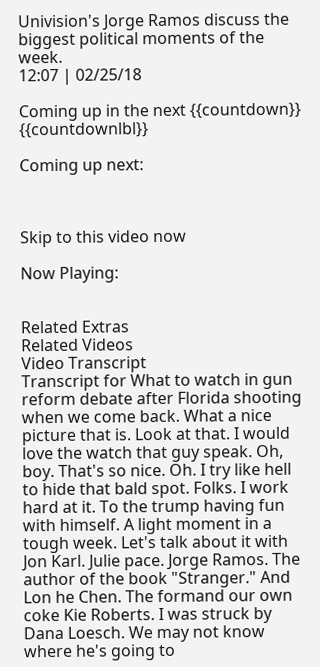Univision's Jorge Ramos discuss the biggest political moments of the week.
12:07 | 02/25/18

Coming up in the next {{countdown}} {{countdownlbl}}

Coming up next:



Skip to this video now

Now Playing:


Related Extras
Related Videos
Video Transcript
Transcript for What to watch in gun reform debate after Florida shooting
when we come back. What a nice picture that is. Look at that. I would love the watch that guy speak. Oh, boy. That's so nice. Oh. I try like hell to hide that bald spot. Folks. I work hard at it. To the trump having fun with himself. A light moment in a tough week. Let's talk about it with Jon Karl. Julie pace. Jorge Ramos. The author of the book "Stranger." And Lon he Chen. The formand our own coke Kie Roberts. I was struck by Dana Loesch. We may not know where he's going to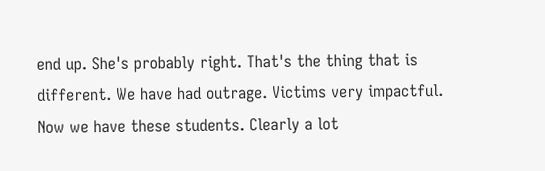end up. She's probably right. That's the thing that is different. We have had outrage. Victims very impactful. Now we have these students. Clearly a lot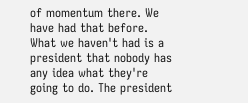of momentum there. We have had that before. What we haven't had is a president that nobody has any idea what they're going to do. The president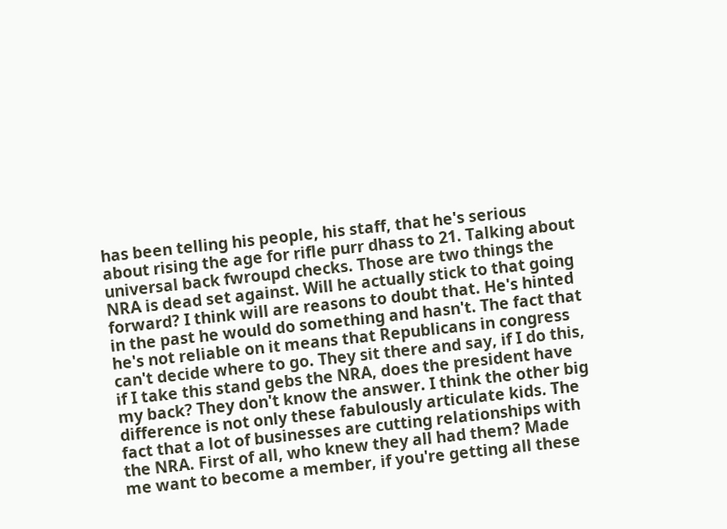has been telling his people, his staff, that he's serious about rising the age for rifle purr dhass to 21. Talking about universal back fwroupd checks. Those are two things the NRA is dead set against. Will he actually stick to that going forward? I think will are reasons to doubt that. He's hinted in the past he would do something and hasn't. The fact that he's not reliable on it means that Republicans in congress can't decide where to go. They sit there and say, if I do this, if I take this stand gebs the NRA, does the president have my back? They don't know the answer. I think the other big difference is not only these fabulously articulate kids. The fact that a lot of businesses are cutting relationships with the NRA. First of all, who knew they all had them? Made me want to become a member, if you're getting all these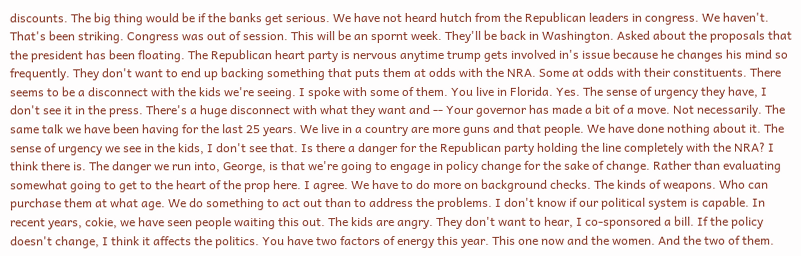discounts. The big thing would be if the banks get serious. We have not heard hutch from the Republican leaders in congress. We haven't. That's been striking. Congress was out of session. This will be an spornt week. They'll be back in Washington. Asked about the proposals that the president has been floating. The Republican heart party is nervous anytime trump gets involved in's issue because he changes his mind so frequently. They don't want to end up backing something that puts them at odds with the NRA. Some at odds with their constituents. There seems to be a disconnect with the kids we're seeing. I spoke with some of them. You live in Florida. Yes. The sense of urgency they have, I don't see it in the press. There's a huge disconnect with what they want and -- Your governor has made a bit of a move. Not necessarily. The same talk we have been having for the last 25 years. We live in a country are more guns and that people. We have done nothing about it. The sense of urgency we see in the kids, I don't see that. Is there a danger for the Republican party holding the line completely with the NRA? I think there is. The danger we run into, George, is that we're going to engage in policy change for the sake of change. Rather than evaluating somewhat going to get to the heart of the prop here. I agree. We have to do more on background checks. The kinds of weapons. Who can purchase them at what age. We do something to act out than to address the problems. I don't know if our political system is capable. In recent years, cokie, we have seen people waiting this out. The kids are angry. They don't want to hear, I co-sponsored a bill. If the policy doesn't change, I think it affects the politics. You have two factors of energy this year. This one now and the women. And the two of them.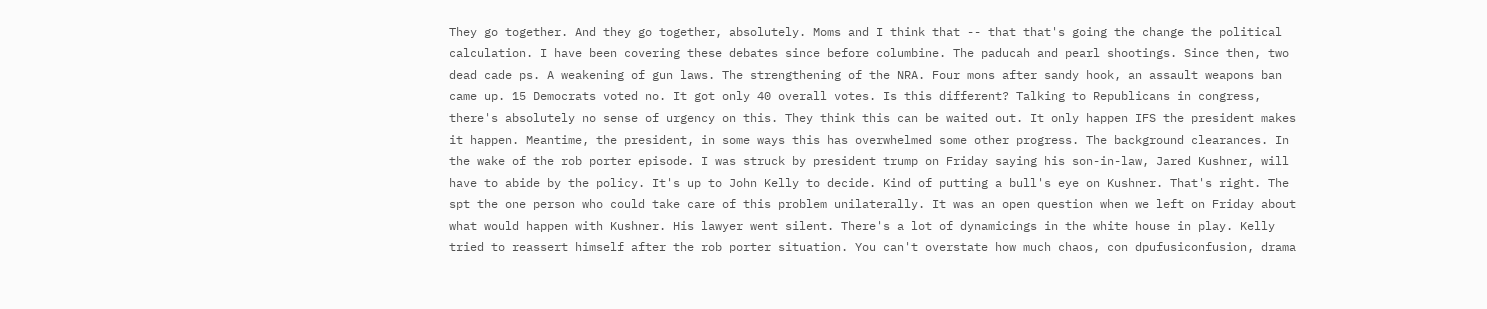They go together. And they go together, absolutely. Moms and I think that -- that that's going the change the political calculation. I have been covering these debates since before columbine. The paducah and pearl shootings. Since then, two dead cade ps. A weakening of gun laws. The strengthening of the NRA. Four mons after sandy hook, an assault weapons ban came up. 15 Democrats voted no. It got only 40 overall votes. Is this different? Talking to Republicans in congress, there's absolutely no sense of urgency on this. They think this can be waited out. It only happen IFS the president makes it happen. Meantime, the president, in some ways this has overwhelmed some other progress. The background clearances. In the wake of the rob porter episode. I was struck by president trump on Friday saying his son-in-law, Jared Kushner, will have to abide by the policy. It's up to John Kelly to decide. Kind of putting a bull's eye on Kushner. That's right. The spt the one person who could take care of this problem unilaterally. It was an open question when we left on Friday about what would happen with Kushner. His lawyer went silent. There's a lot of dynamicings in the white house in play. Kelly tried to reassert himself after the rob porter situation. You can't overstate how much chaos, con dpufusiconfusion, drama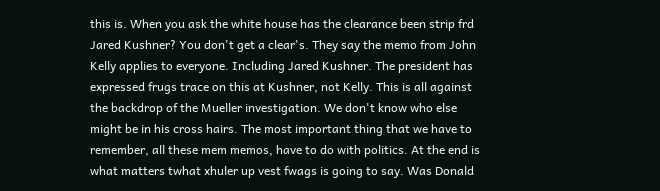this is. When you ask the white house has the clearance been strip frd Jared Kushner? You don't get a clear's. They say the memo from John Kelly applies to everyone. Including Jared Kushner. The president has expressed frugs trace on this at Kushner, not Kelly. This is all against the backdrop of the Mueller investigation. We don't know who else might be in his cross hairs. The most important thing that we have to remember, all these mem memos, have to do with politics. At the end is what matters twhat xhuler up vest fwags is going to say. Was Donald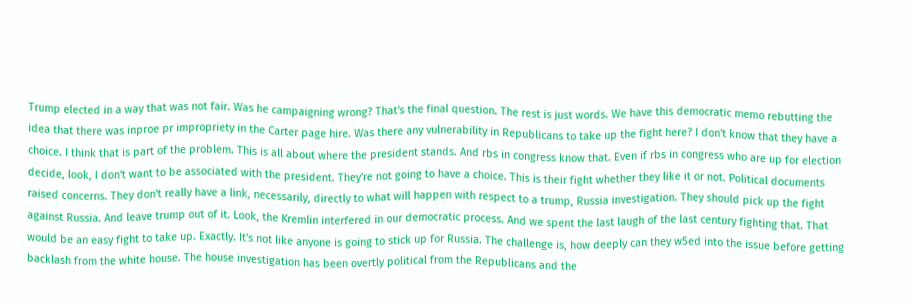Trump elected in a way that was not fair. Was he campaigning wrong? That's the final question. The rest is just words. We have this democratic memo rebutting the idea that there was inproe pr impropriety in the Carter page hire. Was there any vulnerability in Republicans to take up the fight here? I don't know that they have a choice. I think that is part of the problem. This is all about where the president stands. And rbs in congress know that. Even if rbs in congress who are up for election decide, look, I don't want to be associated with the president. They're not going to have a choice. This is their fight whether they like it or not. Political documents raised concerns. They don't really have a link, necessarily, directly to what will happen with respect to a trump, Russia investigation. They should pick up the fight against Russia. And leave trump out of it. Look, the Kremlin interfered in our democratic process. And we spent the last laugh of the last century fighting that. That would be an easy fight to take up. Exactly. It's not like anyone is going to stick up for Russia. The challenge is, how deeply can they w5ed into the issue before getting backlash from the white house. The house investigation has been overtly political from the Republicans and the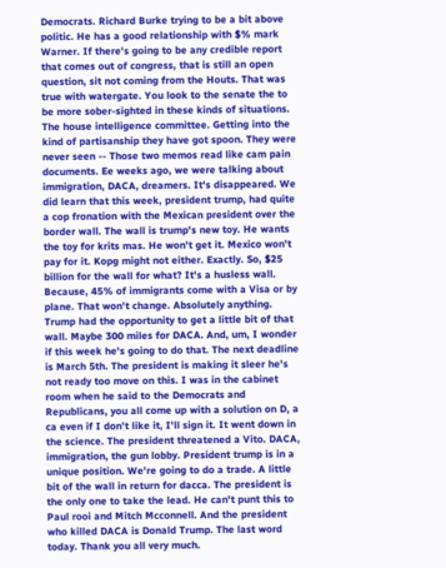Democrats. Richard Burke trying to be a bit above politic. He has a good relationship with $% mark Warner. If there's going to be any credible report that comes out of congress, that is still an open question, sit not coming from the Houts. That was true with watergate. You look to the senate the to be more sober-sighted in these kinds of situations. The house intelligence committee. Getting into the kind of partisanship they have got spoon. They were never seen -- Those two memos read like cam pain documents. Ee weeks ago, we were talking about immigration, DACA, dreamers. It's disappeared. We did learn that this week, president trump, had quite a cop fronation with the Mexican president over the border wall. The wall is trump's new toy. He wants the toy for krits mas. He won't get it. Mexico won't pay for it. Kopg might not either. Exactly. So, $25 billion for the wall for what? It's a husless wall. Because, 45% of immigrants come with a Visa or by plane. That won't change. Absolutely anything. Trump had the opportunity to get a little bit of that wall. Maybe 300 miles for DACA. And, um, I wonder if this week he's going to do that. The next deadline is March 5th. The president is making it sleer he's not ready too move on this. I was in the cabinet room when he said to the Democrats and Republicans, you all come up with a solution on D, a ca even if I don't like it, I'll sign it. It went down in the science. The president threatened a Vito. DACA, immigration, the gun lobby. President trump is in a unique position. We're going to do a trade. A little bit of the wall in return for dacca. The president is the only one to take the lead. He can't punt this to Paul rooi and Mitch Mcconnell. And the president who killed DACA is Donald Trump. The last word today. Thank you all very much.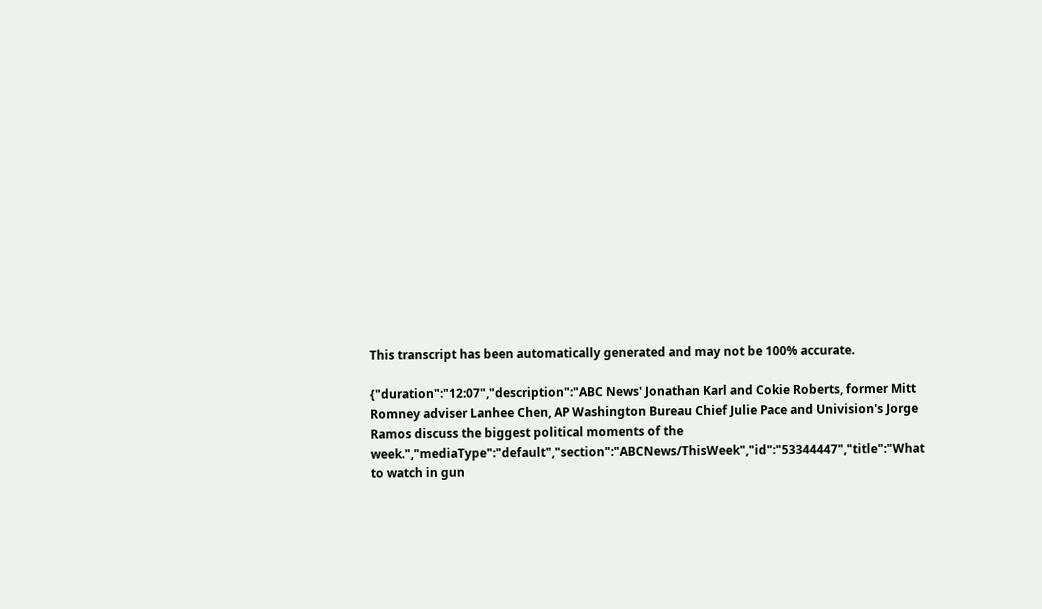This transcript has been automatically generated and may not be 100% accurate.

{"duration":"12:07","description":"ABC News' Jonathan Karl and Cokie Roberts, former Mitt Romney adviser Lanhee Chen, AP Washington Bureau Chief Julie Pace and Univision's Jorge Ramos discuss the biggest political moments of the week.","mediaType":"default","section":"ABCNews/ThisWeek","id":"53344447","title":"What to watch in gun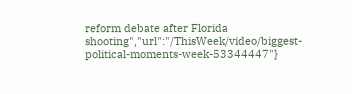reform debate after Florida shooting","url":"/ThisWeek/video/biggest-political-moments-week-53344447"}